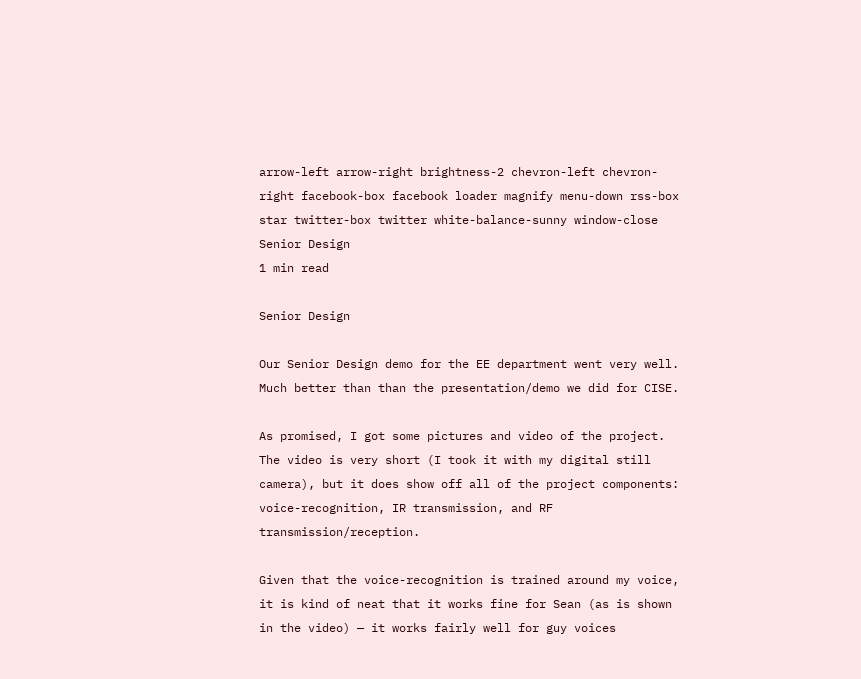arrow-left arrow-right brightness-2 chevron-left chevron-right facebook-box facebook loader magnify menu-down rss-box star twitter-box twitter white-balance-sunny window-close
Senior Design
1 min read

Senior Design

Our Senior Design demo for the EE department went very well. Much better than than the presentation/demo we did for CISE.

As promised, I got some pictures and video of the project. The video is very short (I took it with my digital still camera), but it does show off all of the project components: voice-recognition, IR transmission, and RF transmission/reception.

Given that the voice-recognition is trained around my voice, it is kind of neat that it works fine for Sean (as is shown in the video) — it works fairly well for guy voices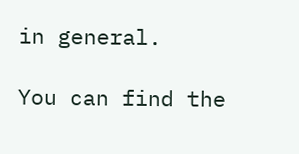in general.

You can find the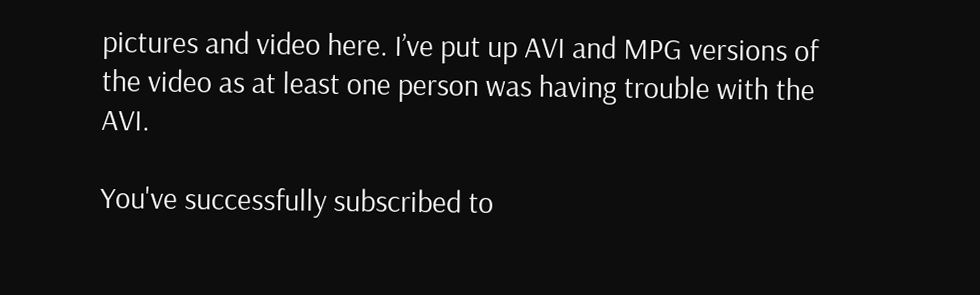pictures and video here. I’ve put up AVI and MPG versions of the video as at least one person was having trouble with the AVI.

You've successfully subscribed to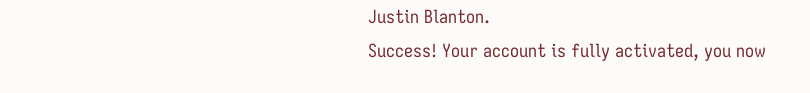Justin Blanton.
Success! Your account is fully activated, you now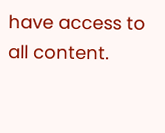have access to all content.